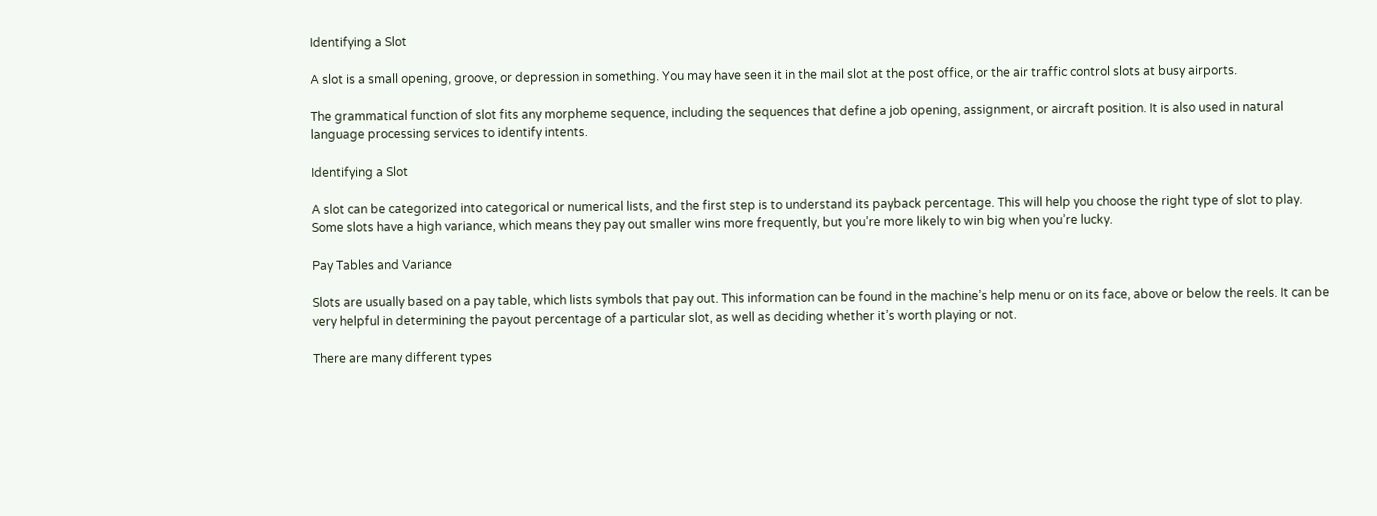Identifying a Slot

A slot is a small opening, groove, or depression in something. You may have seen it in the mail slot at the post office, or the air traffic control slots at busy airports.

The grammatical function of slot fits any morpheme sequence, including the sequences that define a job opening, assignment, or aircraft position. It is also used in natural language processing services to identify intents.

Identifying a Slot

A slot can be categorized into categorical or numerical lists, and the first step is to understand its payback percentage. This will help you choose the right type of slot to play. Some slots have a high variance, which means they pay out smaller wins more frequently, but you’re more likely to win big when you’re lucky.

Pay Tables and Variance

Slots are usually based on a pay table, which lists symbols that pay out. This information can be found in the machine’s help menu or on its face, above or below the reels. It can be very helpful in determining the payout percentage of a particular slot, as well as deciding whether it’s worth playing or not.

There are many different types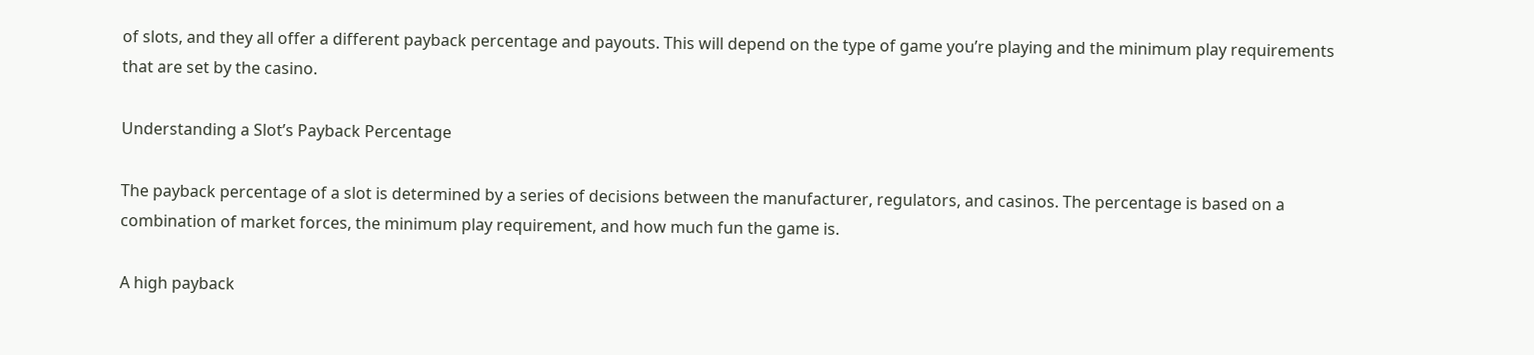of slots, and they all offer a different payback percentage and payouts. This will depend on the type of game you’re playing and the minimum play requirements that are set by the casino.

Understanding a Slot’s Payback Percentage

The payback percentage of a slot is determined by a series of decisions between the manufacturer, regulators, and casinos. The percentage is based on a combination of market forces, the minimum play requirement, and how much fun the game is.

A high payback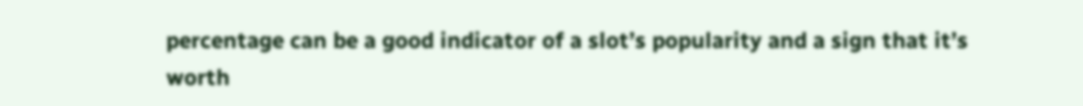percentage can be a good indicator of a slot’s popularity and a sign that it’s worth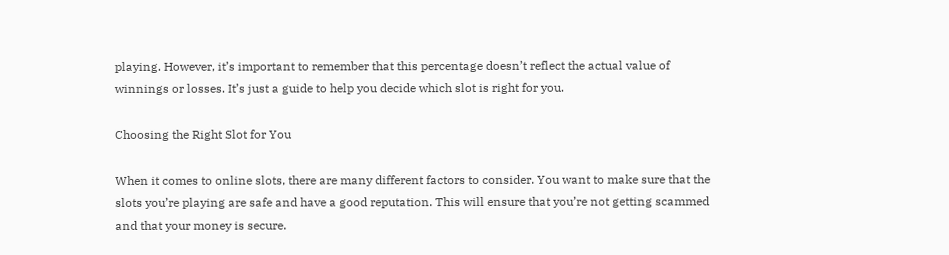playing. However, it’s important to remember that this percentage doesn’t reflect the actual value of winnings or losses. It’s just a guide to help you decide which slot is right for you.

Choosing the Right Slot for You

When it comes to online slots, there are many different factors to consider. You want to make sure that the slots you’re playing are safe and have a good reputation. This will ensure that you’re not getting scammed and that your money is secure.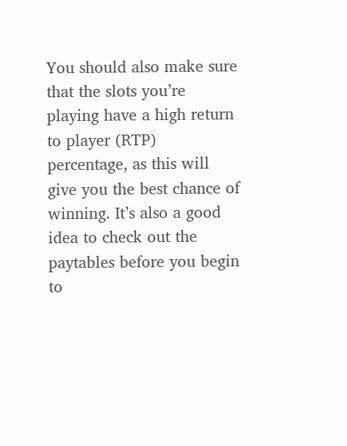You should also make sure that the slots you’re playing have a high return to player (RTP) percentage, as this will give you the best chance of winning. It’s also a good idea to check out the paytables before you begin to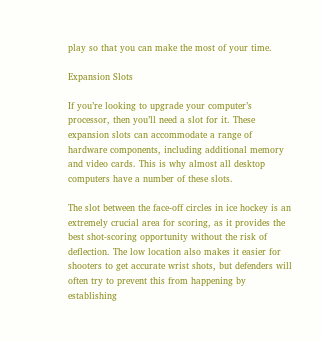play so that you can make the most of your time.

Expansion Slots

If you’re looking to upgrade your computer’s processor, then you’ll need a slot for it. These expansion slots can accommodate a range of hardware components, including additional memory and video cards. This is why almost all desktop computers have a number of these slots.

The slot between the face-off circles in ice hockey is an extremely crucial area for scoring, as it provides the best shot-scoring opportunity without the risk of deflection. The low location also makes it easier for shooters to get accurate wrist shots, but defenders will often try to prevent this from happening by establishing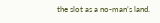the slot as a no-man’s land.